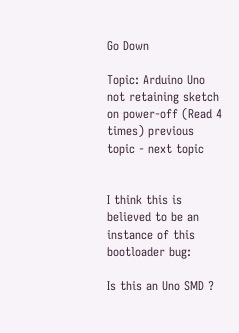Go Down

Topic: Arduino Uno not retaining sketch on power-off (Read 4 times) previous topic - next topic


I think this is believed to be an instance of this bootloader bug:

Is this an Uno SMD ?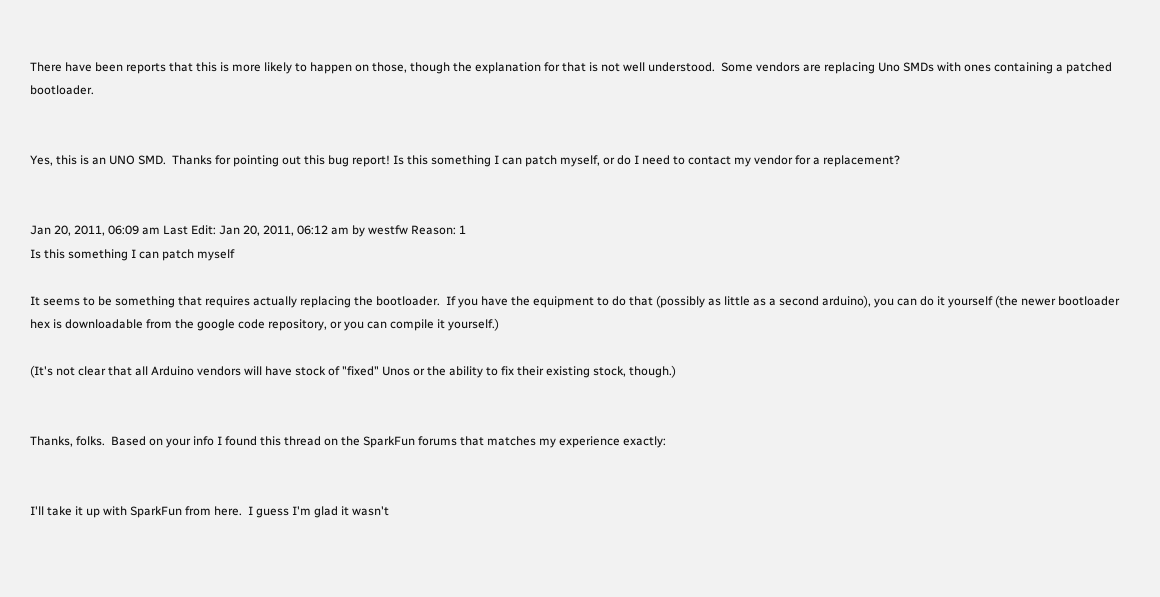There have been reports that this is more likely to happen on those, though the explanation for that is not well understood.  Some vendors are replacing Uno SMDs with ones containing a patched bootloader.


Yes, this is an UNO SMD.  Thanks for pointing out this bug report! Is this something I can patch myself, or do I need to contact my vendor for a replacement?


Jan 20, 2011, 06:09 am Last Edit: Jan 20, 2011, 06:12 am by westfw Reason: 1
Is this something I can patch myself

It seems to be something that requires actually replacing the bootloader.  If you have the equipment to do that (possibly as little as a second arduino), you can do it yourself (the newer bootloader hex is downloadable from the google code repository, or you can compile it yourself.)

(It's not clear that all Arduino vendors will have stock of "fixed" Unos or the ability to fix their existing stock, though.)


Thanks, folks.  Based on your info I found this thread on the SparkFun forums that matches my experience exactly:


I'll take it up with SparkFun from here.  I guess I'm glad it wasn't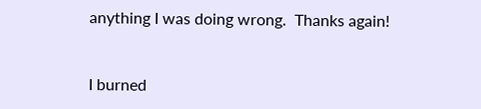anything I was doing wrong.  Thanks again!


I burned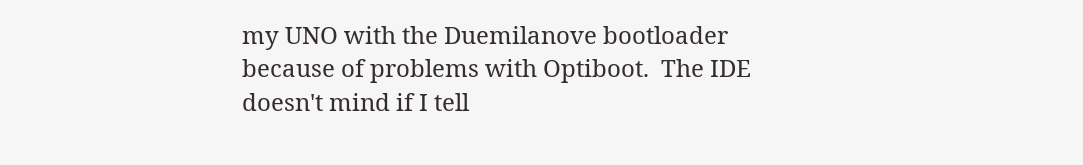my UNO with the Duemilanove bootloader because of problems with Optiboot.  The IDE doesn't mind if I tell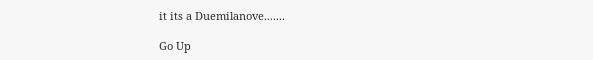it its a Duemilanove.......

Go Up